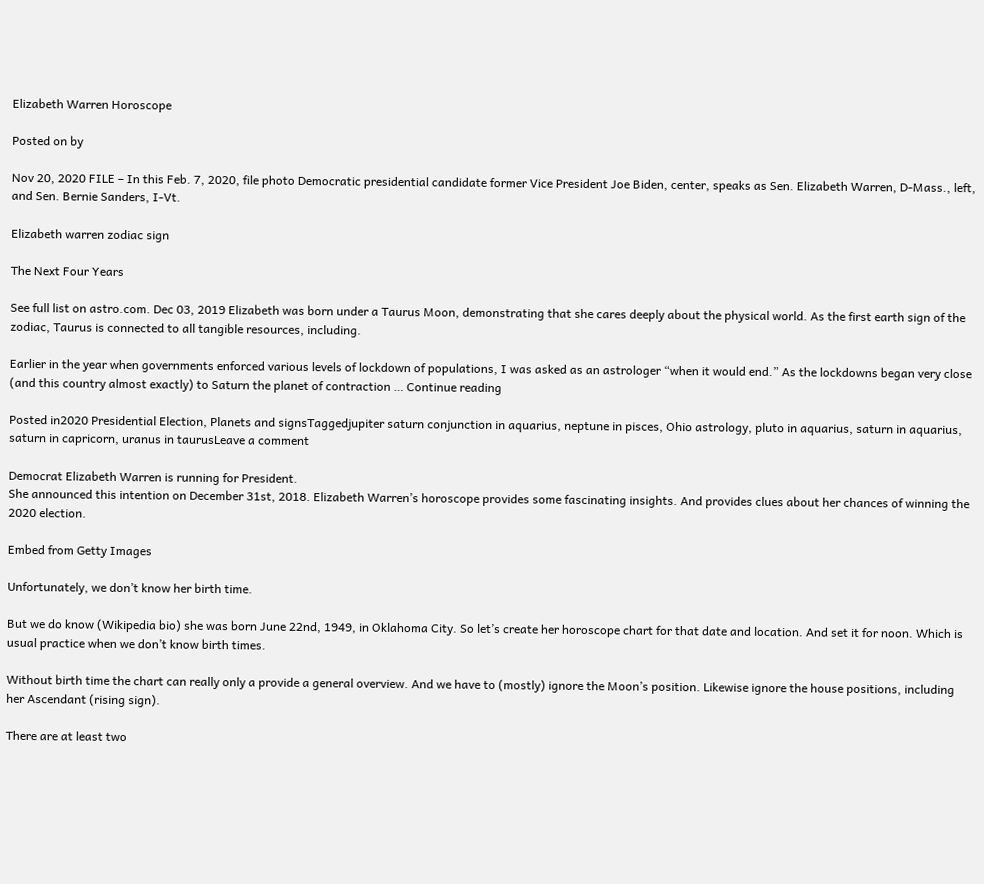Elizabeth Warren Horoscope

Posted on by

Nov 20, 2020 FILE – In this Feb. 7, 2020, file photo Democratic presidential candidate former Vice President Joe Biden, center, speaks as Sen. Elizabeth Warren, D-Mass., left, and Sen. Bernie Sanders, I-Vt.

Elizabeth warren zodiac sign

The Next Four Years

See full list on astro.com. Dec 03, 2019 Elizabeth was born under a Taurus Moon, demonstrating that she cares deeply about the physical world. As the first earth sign of the zodiac, Taurus is connected to all tangible resources, including.

Earlier in the year when governments enforced various levels of lockdown of populations, I was asked as an astrologer “when it would end.” As the lockdowns began very close (and this country almost exactly) to Saturn the planet of contraction … Continue reading

Posted in2020 Presidential Election, Planets and signsTaggedjupiter saturn conjunction in aquarius, neptune in pisces, Ohio astrology, pluto in aquarius, saturn in aquarius, saturn in capricorn, uranus in taurusLeave a comment

Democrat Elizabeth Warren is running for President.
She announced this intention on December 31st, 2018. Elizabeth Warren’s horoscope provides some fascinating insights. And provides clues about her chances of winning the 2020 election.

Embed from Getty Images

Unfortunately, we don’t know her birth time.

But we do know (Wikipedia bio) she was born June 22nd, 1949, in Oklahoma City. So let’s create her horoscope chart for that date and location. And set it for noon. Which is usual practice when we don’t know birth times.

Without birth time the chart can really only a provide a general overview. And we have to (mostly) ignore the Moon’s position. Likewise ignore the house positions, including her Ascendant (rising sign).

There are at least two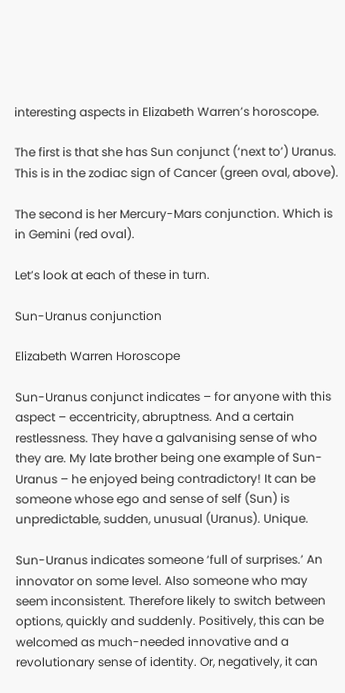interesting aspects in Elizabeth Warren’s horoscope.

The first is that she has Sun conjunct (‘next to’) Uranus. This is in the zodiac sign of Cancer (green oval, above).

The second is her Mercury-Mars conjunction. Which is in Gemini (red oval).

Let’s look at each of these in turn.

Sun-Uranus conjunction

Elizabeth Warren Horoscope

Sun-Uranus conjunct indicates – for anyone with this aspect – eccentricity, abruptness. And a certain restlessness. They have a galvanising sense of who they are. My late brother being one example of Sun-Uranus – he enjoyed being contradictory! It can be someone whose ego and sense of self (Sun) is unpredictable, sudden, unusual (Uranus). Unique.

Sun-Uranus indicates someone ‘full of surprises.’ An innovator on some level. Also someone who may seem inconsistent. Therefore likely to switch between options, quickly and suddenly. Positively, this can be welcomed as much-needed innovative and a revolutionary sense of identity. Or, negatively, it can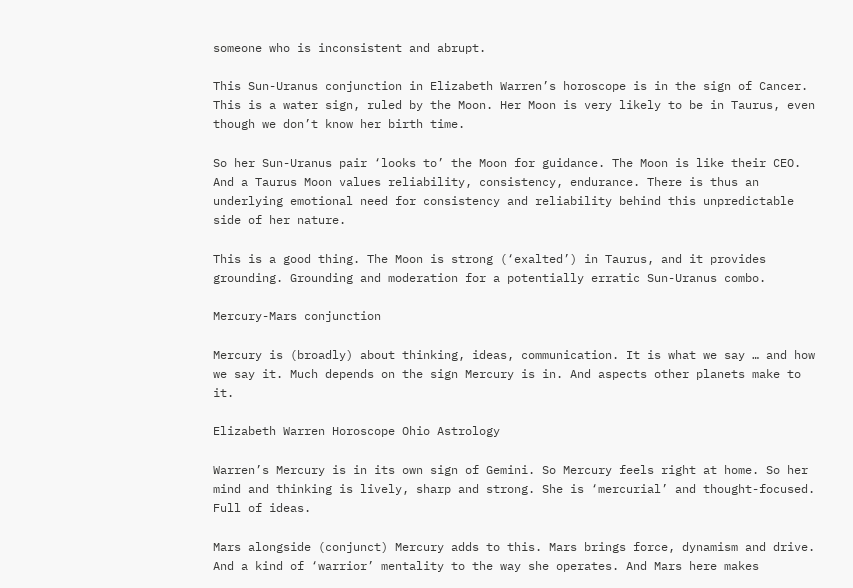someone who is inconsistent and abrupt.

This Sun-Uranus conjunction in Elizabeth Warren’s horoscope is in the sign of Cancer. This is a water sign, ruled by the Moon. Her Moon is very likely to be in Taurus, even though we don’t know her birth time.

So her Sun-Uranus pair ‘looks to’ the Moon for guidance. The Moon is like their CEO. And a Taurus Moon values reliability, consistency, endurance. There is thus an underlying emotional need for consistency and reliability behind this unpredictable side of her nature.

This is a good thing. The Moon is strong (‘exalted’) in Taurus, and it provides grounding. Grounding and moderation for a potentially erratic Sun-Uranus combo.

Mercury-Mars conjunction

Mercury is (broadly) about thinking, ideas, communication. It is what we say … and how we say it. Much depends on the sign Mercury is in. And aspects other planets make to it.

Elizabeth Warren Horoscope Ohio Astrology

Warren’s Mercury is in its own sign of Gemini. So Mercury feels right at home. So her mind and thinking is lively, sharp and strong. She is ‘mercurial’ and thought-focused. Full of ideas.

Mars alongside (conjunct) Mercury adds to this. Mars brings force, dynamism and drive. And a kind of ‘warrior’ mentality to the way she operates. And Mars here makes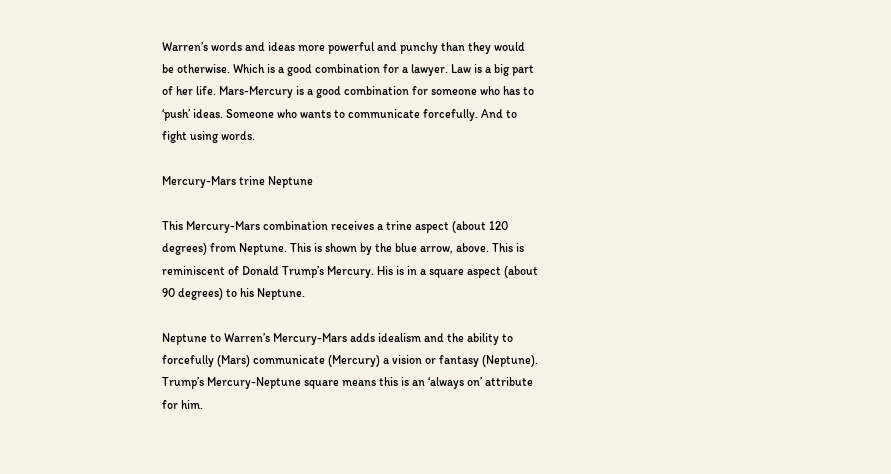Warren’s words and ideas more powerful and punchy than they would be otherwise. Which is a good combination for a lawyer. Law is a big part of her life. Mars-Mercury is a good combination for someone who has to ‘push’ ideas. Someone who wants to communicate forcefully. And to fight using words.

Mercury-Mars trine Neptune

This Mercury-Mars combination receives a trine aspect (about 120 degrees) from Neptune. This is shown by the blue arrow, above. This is reminiscent of Donald Trump’s Mercury. His is in a square aspect (about 90 degrees) to his Neptune.

Neptune to Warren’s Mercury-Mars adds idealism and the ability to forcefully (Mars) communicate (Mercury) a vision or fantasy (Neptune). Trump’s Mercury-Neptune square means this is an ‘always on’ attribute for him.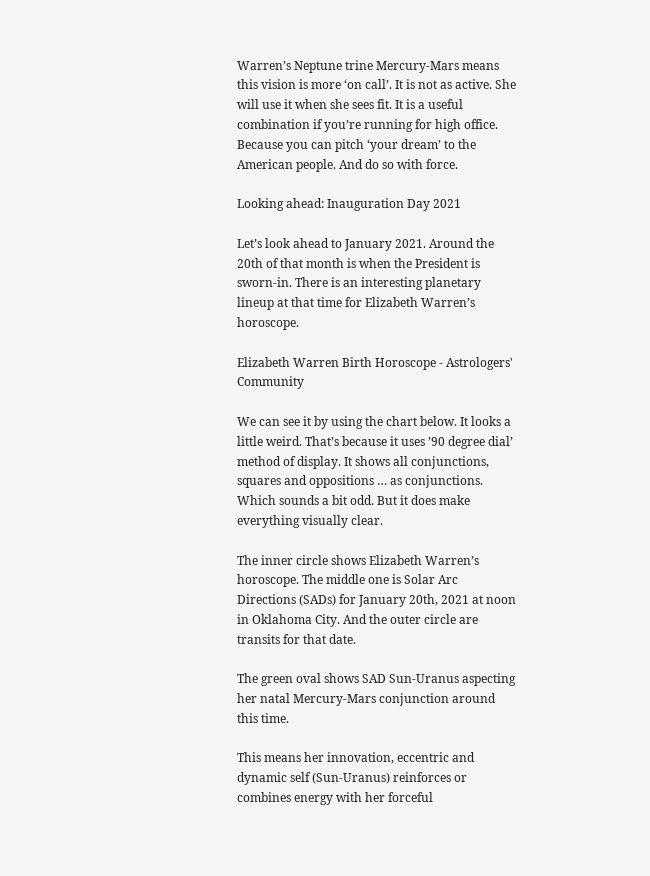Warren’s Neptune trine Mercury-Mars means this vision is more ‘on call’. It is not as active. She will use it when she sees fit. It is a useful combination if you’re running for high office. Because you can pitch ‘your dream’ to the American people. And do so with force.

Looking ahead: Inauguration Day 2021

Let’s look ahead to January 2021. Around the 20th of that month is when the President is sworn-in. There is an interesting planetary lineup at that time for Elizabeth Warren’s horoscope.

Elizabeth Warren Birth Horoscope - Astrologers' Community

We can see it by using the chart below. It looks a little weird. That’s because it uses ’90 degree dial’ method of display. It shows all conjunctions, squares and oppositions … as conjunctions. Which sounds a bit odd. But it does make everything visually clear.

The inner circle shows Elizabeth Warren’s horoscope. The middle one is Solar Arc Directions (SADs) for January 20th, 2021 at noon in Oklahoma City. And the outer circle are transits for that date.

The green oval shows SAD Sun-Uranus aspecting her natal Mercury-Mars conjunction around this time.

This means her innovation, eccentric and dynamic self (Sun-Uranus) reinforces or combines energy with her forceful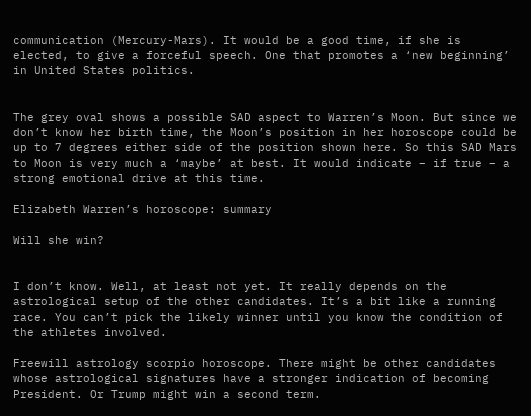communication (Mercury-Mars). It would be a good time, if she is elected, to give a forceful speech. One that promotes a ‘new beginning’ in United States politics.


The grey oval shows a possible SAD aspect to Warren’s Moon. But since we don’t know her birth time, the Moon’s position in her horoscope could be up to 7 degrees either side of the position shown here. So this SAD Mars to Moon is very much a ‘maybe’ at best. It would indicate – if true – a strong emotional drive at this time.

Elizabeth Warren’s horoscope: summary

Will she win?


I don’t know. Well, at least not yet. It really depends on the astrological setup of the other candidates. It’s a bit like a running race. You can’t pick the likely winner until you know the condition of the athletes involved.

Freewill astrology scorpio horoscope. There might be other candidates whose astrological signatures have a stronger indication of becoming President. Or Trump might win a second term.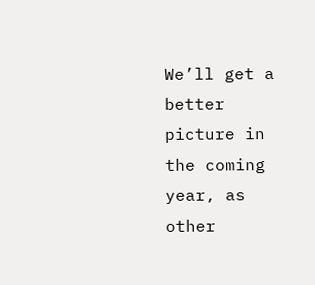We’ll get a better picture in the coming year, as other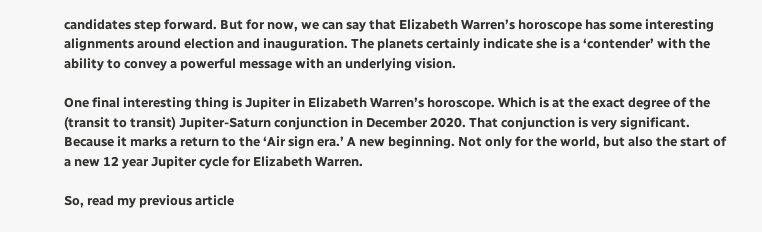candidates step forward. But for now, we can say that Elizabeth Warren’s horoscope has some interesting alignments around election and inauguration. The planets certainly indicate she is a ‘contender’ with the ability to convey a powerful message with an underlying vision.

One final interesting thing is Jupiter in Elizabeth Warren’s horoscope. Which is at the exact degree of the (transit to transit) Jupiter-Saturn conjunction in December 2020. That conjunction is very significant. Because it marks a return to the ‘Air sign era.’ A new beginning. Not only for the world, but also the start of a new 12 year Jupiter cycle for Elizabeth Warren.

So, read my previous article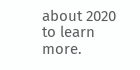about 2020 to learn more.